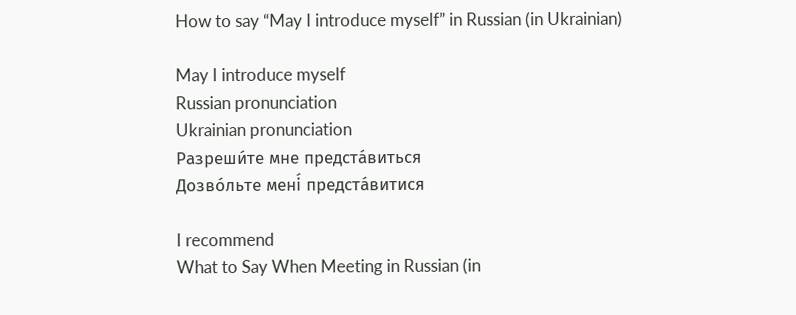How to say “May I introduce myself” in Russian (in Ukrainian)

May I introduce myself
Russian pronunciation
Ukrainian pronunciation
Разреши́те мне предста́виться
Дозво́льте мені́ предста́витися

I recommend
What to Say When Meeting in Russian (in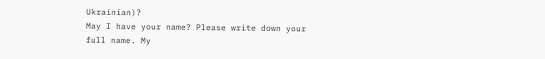Ukrainian)?
May I have your name? Please write down your full name. My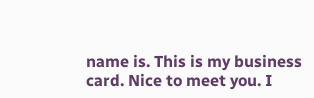name is. This is my business card. Nice to meet you. I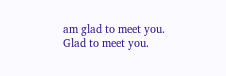am glad to meet you. Glad to meet you.